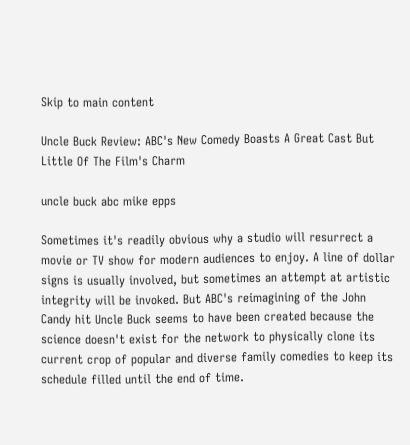Skip to main content

Uncle Buck Review: ABC's New Comedy Boasts A Great Cast But Little Of The Film's Charm

uncle buck abc mike epps

Sometimes it's readily obvious why a studio will resurrect a movie or TV show for modern audiences to enjoy. A line of dollar signs is usually involved, but sometimes an attempt at artistic integrity will be invoked. But ABC's reimagining of the John Candy hit Uncle Buck seems to have been created because the science doesn't exist for the network to physically clone its current crop of popular and diverse family comedies to keep its schedule filled until the end of time.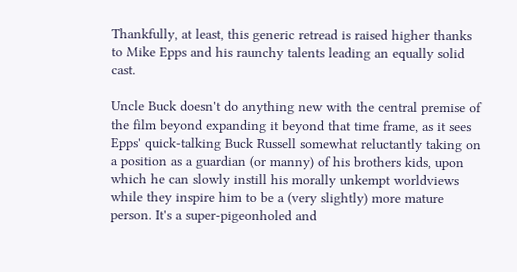Thankfully, at least, this generic retread is raised higher thanks to Mike Epps and his raunchy talents leading an equally solid cast.

Uncle Buck doesn't do anything new with the central premise of the film beyond expanding it beyond that time frame, as it sees Epps' quick-talking Buck Russell somewhat reluctantly taking on a position as a guardian (or manny) of his brothers kids, upon which he can slowly instill his morally unkempt worldviews while they inspire him to be a (very slightly) more mature person. It's a super-pigeonholed and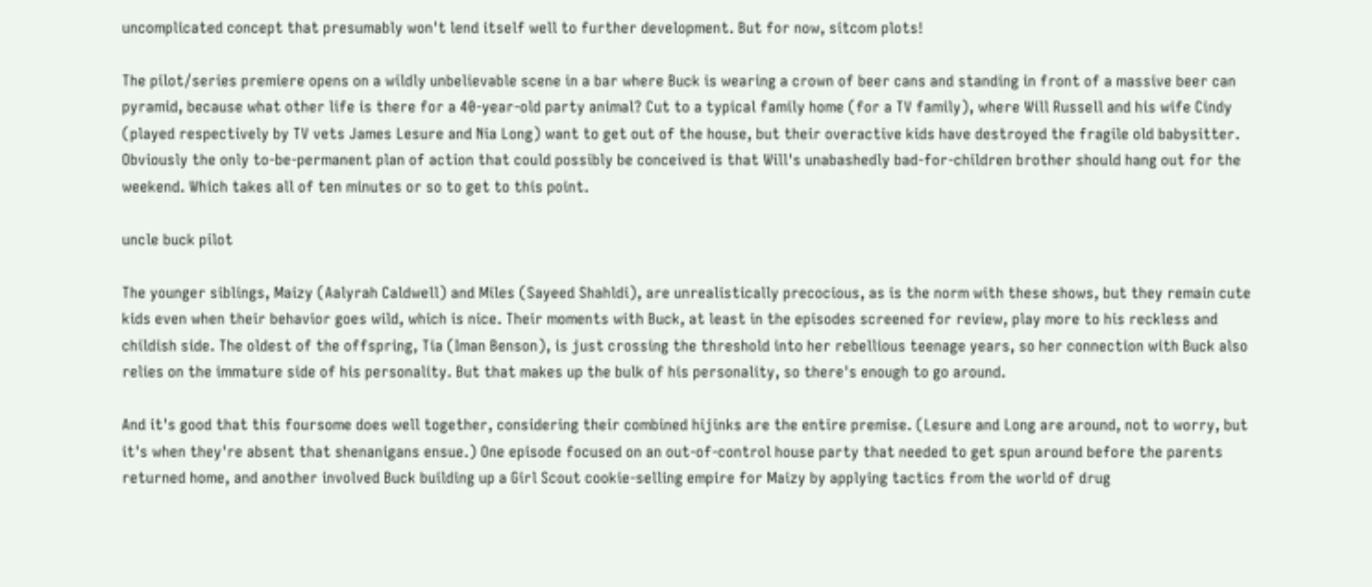uncomplicated concept that presumably won't lend itself well to further development. But for now, sitcom plots!

The pilot/series premiere opens on a wildly unbelievable scene in a bar where Buck is wearing a crown of beer cans and standing in front of a massive beer can pyramid, because what other life is there for a 40-year-old party animal? Cut to a typical family home (for a TV family), where Will Russell and his wife Cindy (played respectively by TV vets James Lesure and Nia Long) want to get out of the house, but their overactive kids have destroyed the fragile old babysitter. Obviously the only to-be-permanent plan of action that could possibly be conceived is that Will's unabashedly bad-for-children brother should hang out for the weekend. Which takes all of ten minutes or so to get to this point.

uncle buck pilot

The younger siblings, Maizy (Aalyrah Caldwell) and Miles (Sayeed Shahldi), are unrealistically precocious, as is the norm with these shows, but they remain cute kids even when their behavior goes wild, which is nice. Their moments with Buck, at least in the episodes screened for review, play more to his reckless and childish side. The oldest of the offspring, Tia (Iman Benson), is just crossing the threshold into her rebellious teenage years, so her connection with Buck also relies on the immature side of his personality. But that makes up the bulk of his personality, so there's enough to go around.

And it's good that this foursome does well together, considering their combined hijinks are the entire premise. (Lesure and Long are around, not to worry, but it's when they're absent that shenanigans ensue.) One episode focused on an out-of-control house party that needed to get spun around before the parents returned home, and another involved Buck building up a Girl Scout cookie-selling empire for Maizy by applying tactics from the world of drug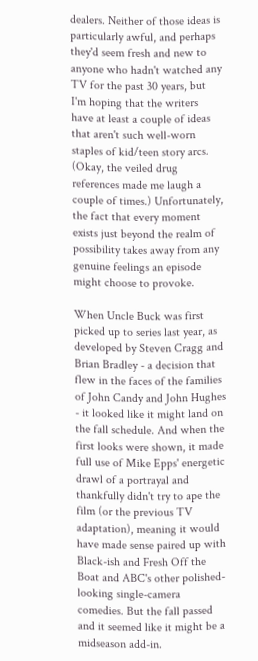dealers. Neither of those ideas is particularly awful, and perhaps they'd seem fresh and new to anyone who hadn't watched any TV for the past 30 years, but I'm hoping that the writers have at least a couple of ideas that aren't such well-worn staples of kid/teen story arcs. (Okay, the veiled drug references made me laugh a couple of times.) Unfortunately, the fact that every moment exists just beyond the realm of possibility takes away from any genuine feelings an episode might choose to provoke.

When Uncle Buck was first picked up to series last year, as developed by Steven Cragg and Brian Bradley - a decision that flew in the faces of the families of John Candy and John Hughes - it looked like it might land on the fall schedule. And when the first looks were shown, it made full use of Mike Epps' energetic drawl of a portrayal and thankfully didn't try to ape the film (or the previous TV adaptation), meaning it would have made sense paired up with Black-ish and Fresh Off the Boat and ABC's other polished-looking single-camera comedies. But the fall passed and it seemed like it might be a midseason add-in.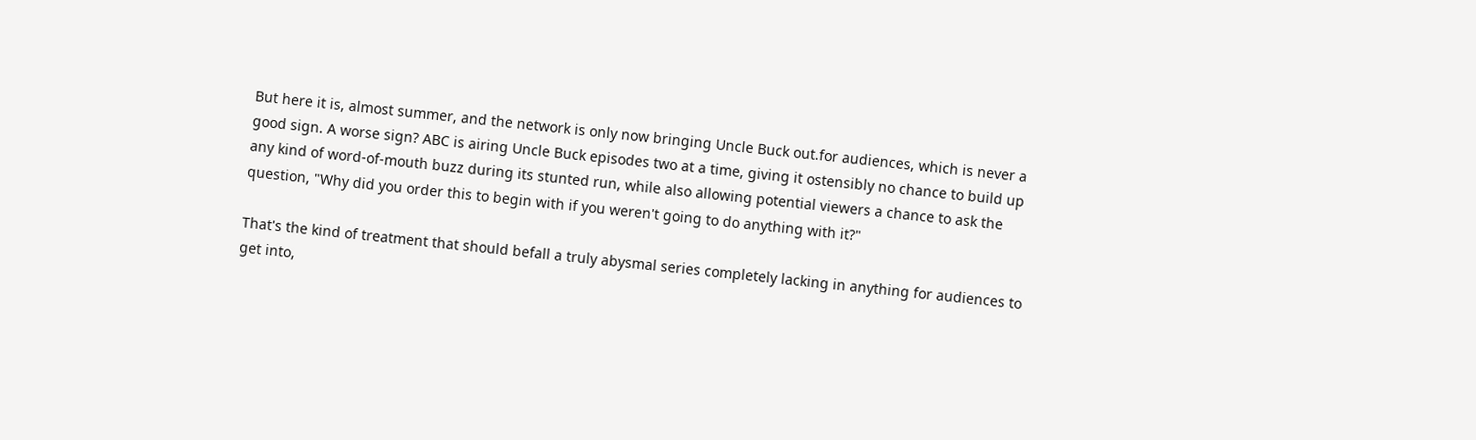But here it is, almost summer, and the network is only now bringing Uncle Buck out.for audiences, which is never a good sign. A worse sign? ABC is airing Uncle Buck episodes two at a time, giving it ostensibly no chance to build up any kind of word-of-mouth buzz during its stunted run, while also allowing potential viewers a chance to ask the question, "Why did you order this to begin with if you weren't going to do anything with it?"

That's the kind of treatment that should befall a truly abysmal series completely lacking in anything for audiences to get into,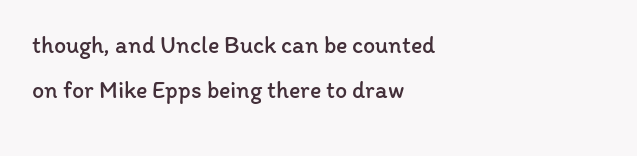though, and Uncle Buck can be counted on for Mike Epps being there to draw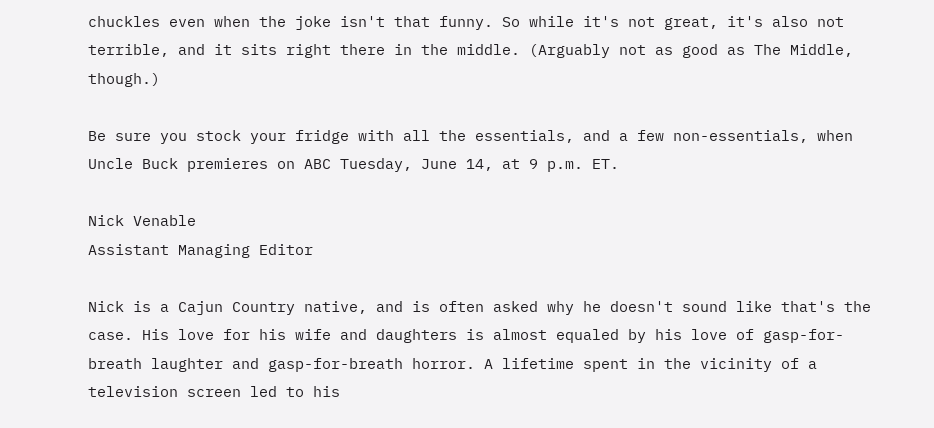chuckles even when the joke isn't that funny. So while it's not great, it's also not terrible, and it sits right there in the middle. (Arguably not as good as The Middle, though.)

Be sure you stock your fridge with all the essentials, and a few non-essentials, when Uncle Buck premieres on ABC Tuesday, June 14, at 9 p.m. ET.

Nick Venable
Assistant Managing Editor

Nick is a Cajun Country native, and is often asked why he doesn't sound like that's the case. His love for his wife and daughters is almost equaled by his love of gasp-for-breath laughter and gasp-for-breath horror. A lifetime spent in the vicinity of a television screen led to his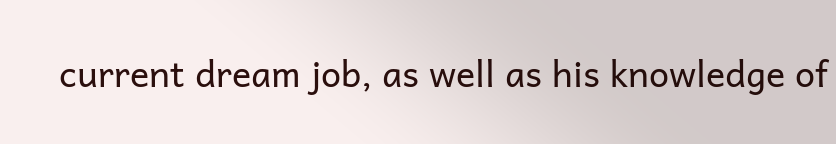current dream job, as well as his knowledge of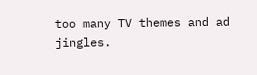too many TV themes and ad jingles.